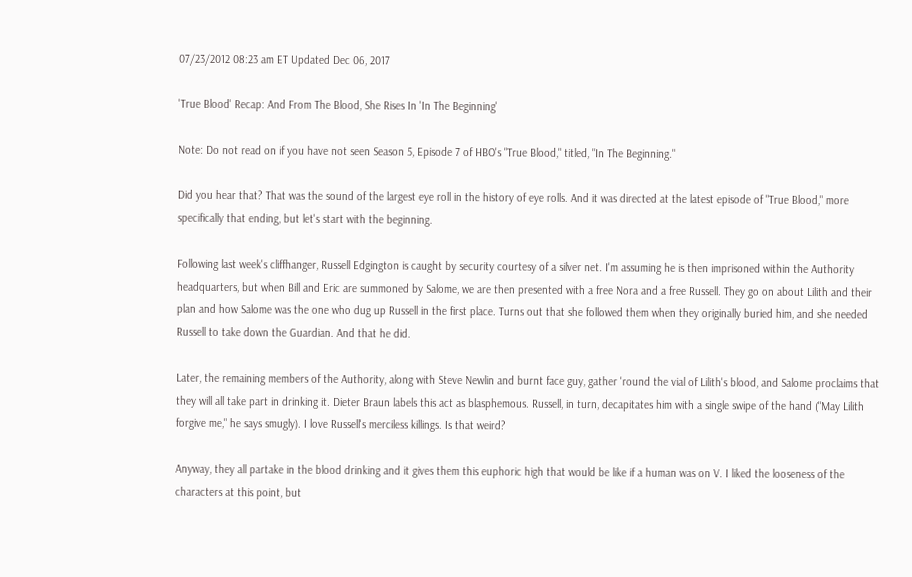07/23/2012 08:23 am ET Updated Dec 06, 2017

'True Blood' Recap: And From The Blood, She Rises In 'In The Beginning'

Note: Do not read on if you have not seen Season 5, Episode 7 of HBO's "True Blood," titled, "In The Beginning."

Did you hear that? That was the sound of the largest eye roll in the history of eye rolls. And it was directed at the latest episode of "True Blood," more specifically that ending, but let's start with the beginning.

Following last week's cliffhanger, Russell Edgington is caught by security courtesy of a silver net. I'm assuming he is then imprisoned within the Authority headquarters, but when Bill and Eric are summoned by Salome, we are then presented with a free Nora and a free Russell. They go on about Lilith and their plan and how Salome was the one who dug up Russell in the first place. Turns out that she followed them when they originally buried him, and she needed Russell to take down the Guardian. And that he did.

Later, the remaining members of the Authority, along with Steve Newlin and burnt face guy, gather 'round the vial of Lilith's blood, and Salome proclaims that they will all take part in drinking it. Dieter Braun labels this act as blasphemous. Russell, in turn, decapitates him with a single swipe of the hand ("May Lilith forgive me," he says smugly). I love Russell's merciless killings. Is that weird?

Anyway, they all partake in the blood drinking and it gives them this euphoric high that would be like if a human was on V. I liked the looseness of the characters at this point, but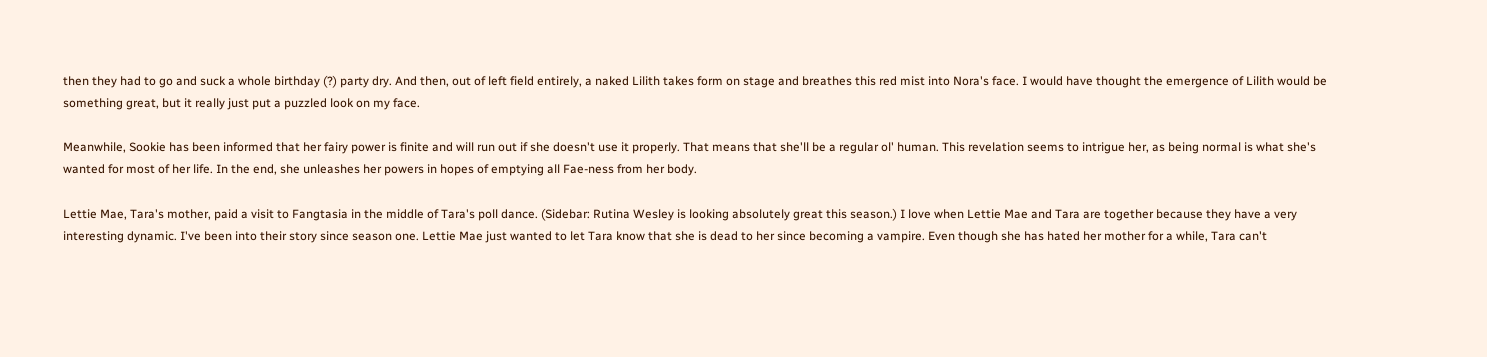then they had to go and suck a whole birthday (?) party dry. And then, out of left field entirely, a naked Lilith takes form on stage and breathes this red mist into Nora's face. I would have thought the emergence of Lilith would be something great, but it really just put a puzzled look on my face.

Meanwhile, Sookie has been informed that her fairy power is finite and will run out if she doesn't use it properly. That means that she'll be a regular ol' human. This revelation seems to intrigue her, as being normal is what she's wanted for most of her life. In the end, she unleashes her powers in hopes of emptying all Fae-ness from her body.

Lettie Mae, Tara's mother, paid a visit to Fangtasia in the middle of Tara's poll dance. (Sidebar: Rutina Wesley is looking absolutely great this season.) I love when Lettie Mae and Tara are together because they have a very interesting dynamic. I've been into their story since season one. Lettie Mae just wanted to let Tara know that she is dead to her since becoming a vampire. Even though she has hated her mother for a while, Tara can't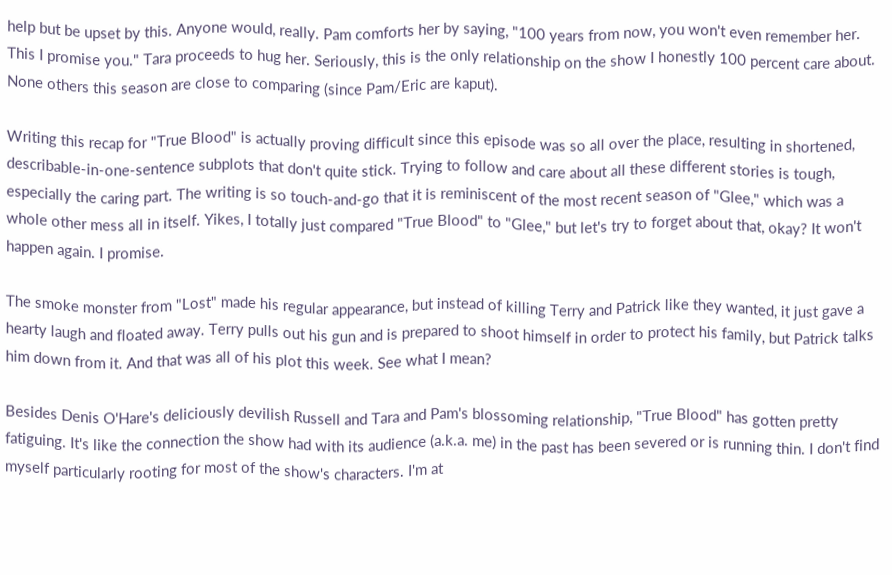help but be upset by this. Anyone would, really. Pam comforts her by saying, "100 years from now, you won't even remember her. This I promise you." Tara proceeds to hug her. Seriously, this is the only relationship on the show I honestly 100 percent care about. None others this season are close to comparing (since Pam/Eric are kaput).

Writing this recap for "True Blood" is actually proving difficult since this episode was so all over the place, resulting in shortened, describable-in-one-sentence subplots that don't quite stick. Trying to follow and care about all these different stories is tough, especially the caring part. The writing is so touch-and-go that it is reminiscent of the most recent season of "Glee," which was a whole other mess all in itself. Yikes, I totally just compared "True Blood" to "Glee," but let's try to forget about that, okay? It won't happen again. I promise.

The smoke monster from "Lost" made his regular appearance, but instead of killing Terry and Patrick like they wanted, it just gave a hearty laugh and floated away. Terry pulls out his gun and is prepared to shoot himself in order to protect his family, but Patrick talks him down from it. And that was all of his plot this week. See what I mean?

Besides Denis O'Hare's deliciously devilish Russell and Tara and Pam's blossoming relationship, "True Blood" has gotten pretty fatiguing. It's like the connection the show had with its audience (a.k.a. me) in the past has been severed or is running thin. I don't find myself particularly rooting for most of the show's characters. I'm at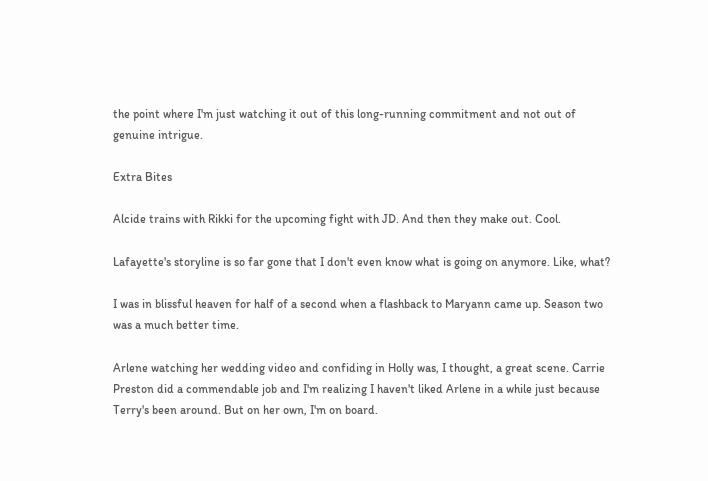the point where I'm just watching it out of this long-running commitment and not out of genuine intrigue.

Extra Bites

Alcide trains with Rikki for the upcoming fight with JD. And then they make out. Cool.

Lafayette's storyline is so far gone that I don't even know what is going on anymore. Like, what?

I was in blissful heaven for half of a second when a flashback to Maryann came up. Season two was a much better time.

Arlene watching her wedding video and confiding in Holly was, I thought, a great scene. Carrie Preston did a commendable job and I'm realizing I haven't liked Arlene in a while just because Terry's been around. But on her own, I'm on board.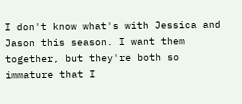I don't know what's with Jessica and Jason this season. I want them together, but they're both so immature that I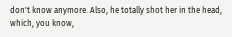don't know anymore. Also, he totally shot her in the head, which, you know,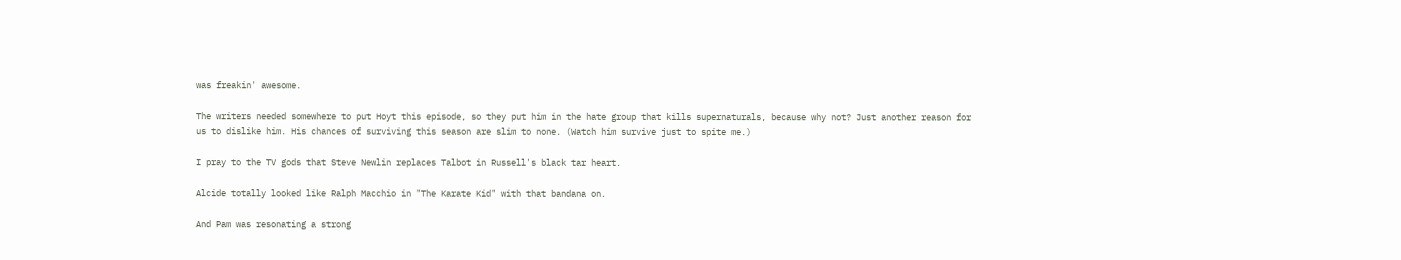was freakin' awesome.

The writers needed somewhere to put Hoyt this episode, so they put him in the hate group that kills supernaturals, because why not? Just another reason for us to dislike him. His chances of surviving this season are slim to none. (Watch him survive just to spite me.)

I pray to the TV gods that Steve Newlin replaces Talbot in Russell's black tar heart.

Alcide totally looked like Ralph Macchio in "The Karate Kid" with that bandana on.

And Pam was resonating a strong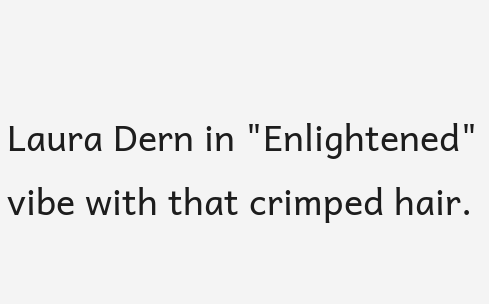Laura Dern in "Enlightened" vibe with that crimped hair.